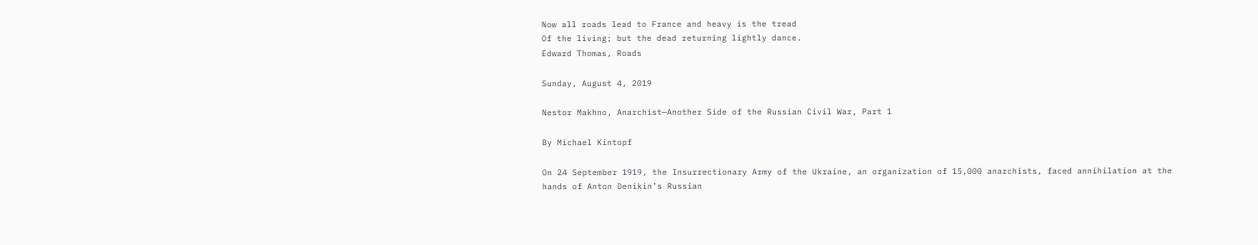Now all roads lead to France and heavy is the tread
Of the living; but the dead returning lightly dance.
Edward Thomas, Roads

Sunday, August 4, 2019

Nestor Makhno, Anarchist—Another Side of the Russian Civil War, Part 1

By Michael Kintopf

On 24 September 1919, the Insurrectionary Army of the Ukraine, an organization of 15,000 anarchists, faced annihilation at the hands of Anton Denikin’s Russian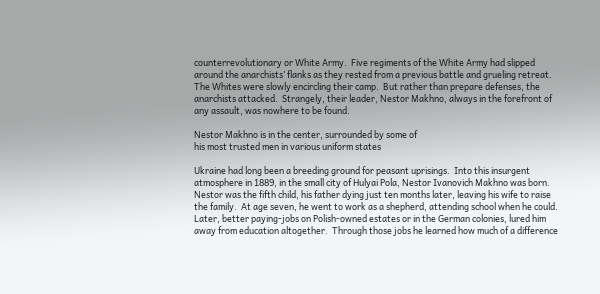counterrevolutionary or White Army.  Five regiments of the White Army had slipped around the anarchists’ flanks as they rested from a previous battle and grueling retreat. The Whites were slowly encircling their camp.  But rather than prepare defenses, the anarchists attacked.  Strangely, their leader, Nestor Makhno, always in the forefront of any assault, was nowhere to be found.

Nestor Makhno is in the center, surrounded by some of
his most trusted men in various uniform states

Ukraine had long been a breeding ground for peasant uprisings.  Into this insurgent atmosphere in 1889, in the small city of Hulyai Pola, Nestor Ivanovich Makhno was born. Nestor was the fifth child, his father dying just ten months later, leaving his wife to raise the family.  At age seven, he went to work as a shepherd, attending school when he could.  Later, better paying-jobs on Polish-owned estates or in the German colonies, lured him away from education altogether.  Through those jobs he learned how much of a difference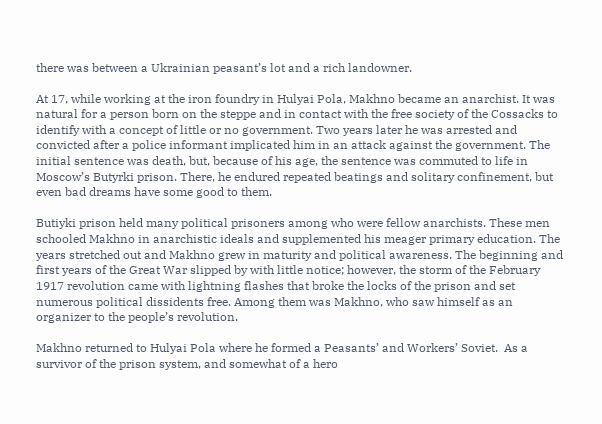there was between a Ukrainian peasant’s lot and a rich landowner.

At 17, while working at the iron foundry in Hulyai Pola, Makhno became an anarchist. It was natural for a person born on the steppe and in contact with the free society of the Cossacks to identify with a concept of little or no government. Two years later he was arrested and convicted after a police informant implicated him in an attack against the government. The initial sentence was death, but, because of his age, the sentence was commuted to life in Moscow’s Butyrki prison. There, he endured repeated beatings and solitary confinement, but even bad dreams have some good to them.

Butiyki prison held many political prisoners among who were fellow anarchists. These men schooled Makhno in anarchistic ideals and supplemented his meager primary education. The years stretched out and Makhno grew in maturity and political awareness. The beginning and first years of the Great War slipped by with little notice; however, the storm of the February 1917 revolution came with lightning flashes that broke the locks of the prison and set numerous political dissidents free. Among them was Makhno, who saw himself as an organizer to the people’s revolution.

Makhno returned to Hulyai Pola where he formed a Peasants’ and Workers’ Soviet.  As a survivor of the prison system, and somewhat of a hero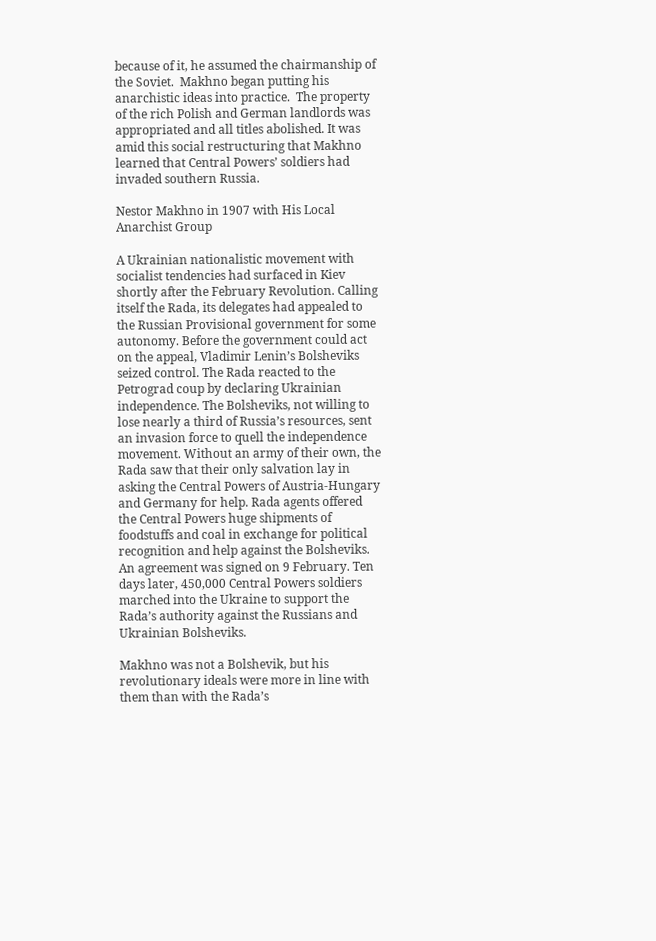because of it, he assumed the chairmanship of the Soviet.  Makhno began putting his anarchistic ideas into practice.  The property of the rich Polish and German landlords was appropriated and all titles abolished. It was amid this social restructuring that Makhno learned that Central Powers’ soldiers had invaded southern Russia.

Nestor Makhno in 1907 with His Local Anarchist Group

A Ukrainian nationalistic movement with socialist tendencies had surfaced in Kiev shortly after the February Revolution. Calling itself the Rada, its delegates had appealed to the Russian Provisional government for some autonomy. Before the government could act on the appeal, Vladimir Lenin’s Bolsheviks seized control. The Rada reacted to the Petrograd coup by declaring Ukrainian independence. The Bolsheviks, not willing to lose nearly a third of Russia’s resources, sent an invasion force to quell the independence movement. Without an army of their own, the Rada saw that their only salvation lay in asking the Central Powers of Austria-Hungary and Germany for help. Rada agents offered the Central Powers huge shipments of foodstuffs and coal in exchange for political recognition and help against the Bolsheviks. An agreement was signed on 9 February. Ten days later, 450,000 Central Powers soldiers marched into the Ukraine to support the Rada’s authority against the Russians and Ukrainian Bolsheviks.

Makhno was not a Bolshevik, but his revolutionary ideals were more in line with them than with the Rada’s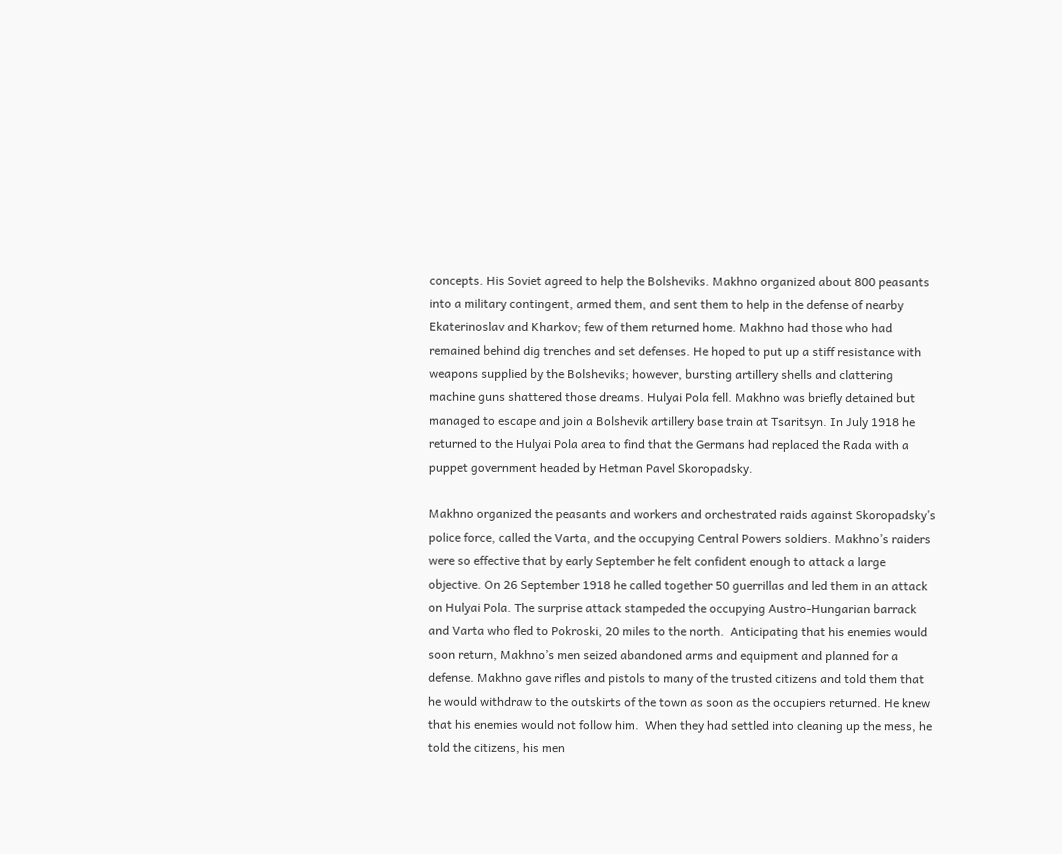concepts. His Soviet agreed to help the Bolsheviks. Makhno organized about 800 peasants into a military contingent, armed them, and sent them to help in the defense of nearby Ekaterinoslav and Kharkov; few of them returned home. Makhno had those who had remained behind dig trenches and set defenses. He hoped to put up a stiff resistance with weapons supplied by the Bolsheviks; however, bursting artillery shells and clattering machine guns shattered those dreams. Hulyai Pola fell. Makhno was briefly detained but managed to escape and join a Bolshevik artillery base train at Tsaritsyn. In July 1918 he returned to the Hulyai Pola area to find that the Germans had replaced the Rada with a puppet government headed by Hetman Pavel Skoropadsky.

Makhno organized the peasants and workers and orchestrated raids against Skoropadsky’s police force, called the Varta, and the occupying Central Powers soldiers. Makhno’s raiders were so effective that by early September he felt confident enough to attack a large objective. On 26 September 1918 he called together 50 guerrillas and led them in an attack on Hulyai Pola. The surprise attack stampeded the occupying Austro-Hungarian barrack and Varta who fled to Pokroski, 20 miles to the north.  Anticipating that his enemies would soon return, Makhno’s men seized abandoned arms and equipment and planned for a defense. Makhno gave rifles and pistols to many of the trusted citizens and told them that he would withdraw to the outskirts of the town as soon as the occupiers returned. He knew that his enemies would not follow him.  When they had settled into cleaning up the mess, he told the citizens, his men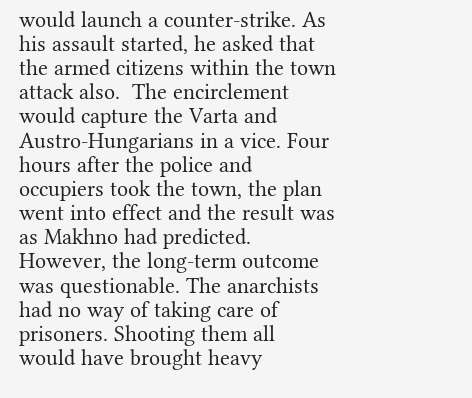would launch a counter-strike. As his assault started, he asked that the armed citizens within the town attack also.  The encirclement would capture the Varta and Austro-Hungarians in a vice. Four hours after the police and occupiers took the town, the plan went into effect and the result was as Makhno had predicted. However, the long-term outcome was questionable. The anarchists had no way of taking care of prisoners. Shooting them all would have brought heavy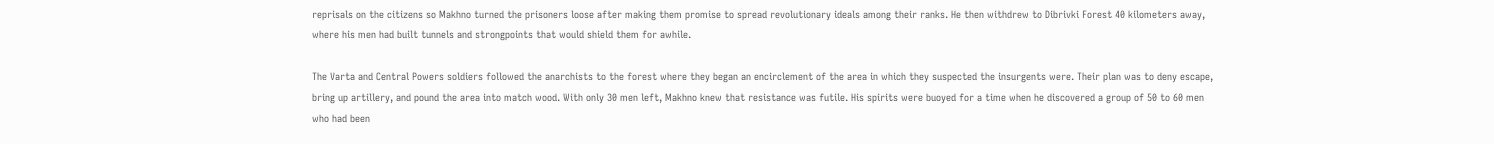reprisals on the citizens so Makhno turned the prisoners loose after making them promise to spread revolutionary ideals among their ranks. He then withdrew to Dibrivki Forest 40 kilometers away, where his men had built tunnels and strongpoints that would shield them for awhile.

The Varta and Central Powers soldiers followed the anarchists to the forest where they began an encirclement of the area in which they suspected the insurgents were. Their plan was to deny escape, bring up artillery, and pound the area into match wood. With only 30 men left, Makhno knew that resistance was futile. His spirits were buoyed for a time when he discovered a group of 50 to 60 men who had been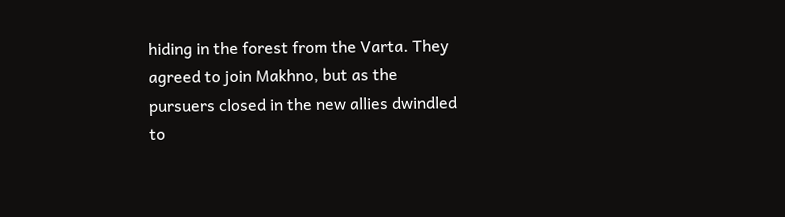hiding in the forest from the Varta. They agreed to join Makhno, but as the pursuers closed in the new allies dwindled to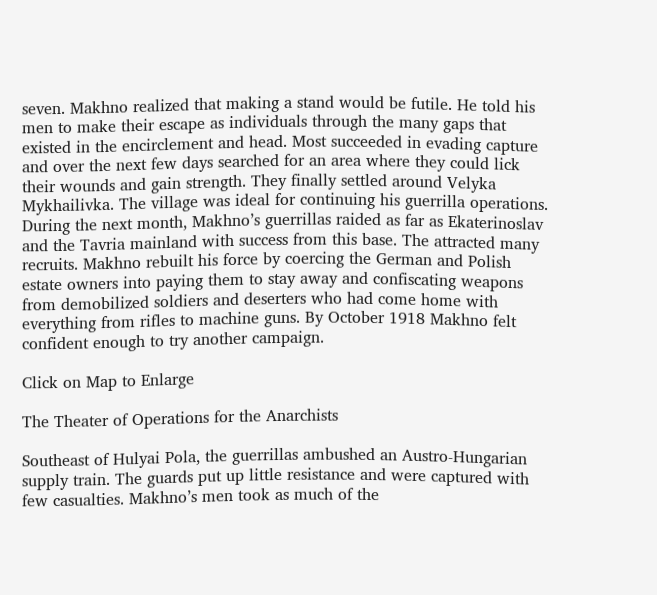seven. Makhno realized that making a stand would be futile. He told his men to make their escape as individuals through the many gaps that existed in the encirclement and head. Most succeeded in evading capture and over the next few days searched for an area where they could lick their wounds and gain strength. They finally settled around Velyka Mykhailivka. The village was ideal for continuing his guerrilla operations.    During the next month, Makhno’s guerrillas raided as far as Ekaterinoslav and the Tavria mainland with success from this base. The attracted many recruits. Makhno rebuilt his force by coercing the German and Polish estate owners into paying them to stay away and confiscating weapons from demobilized soldiers and deserters who had come home with everything from rifles to machine guns. By October 1918 Makhno felt confident enough to try another campaign.

Click on Map to Enlarge

The Theater of Operations for the Anarchists

Southeast of Hulyai Pola, the guerrillas ambushed an Austro-Hungarian supply train. The guards put up little resistance and were captured with few casualties. Makhno’s men took as much of the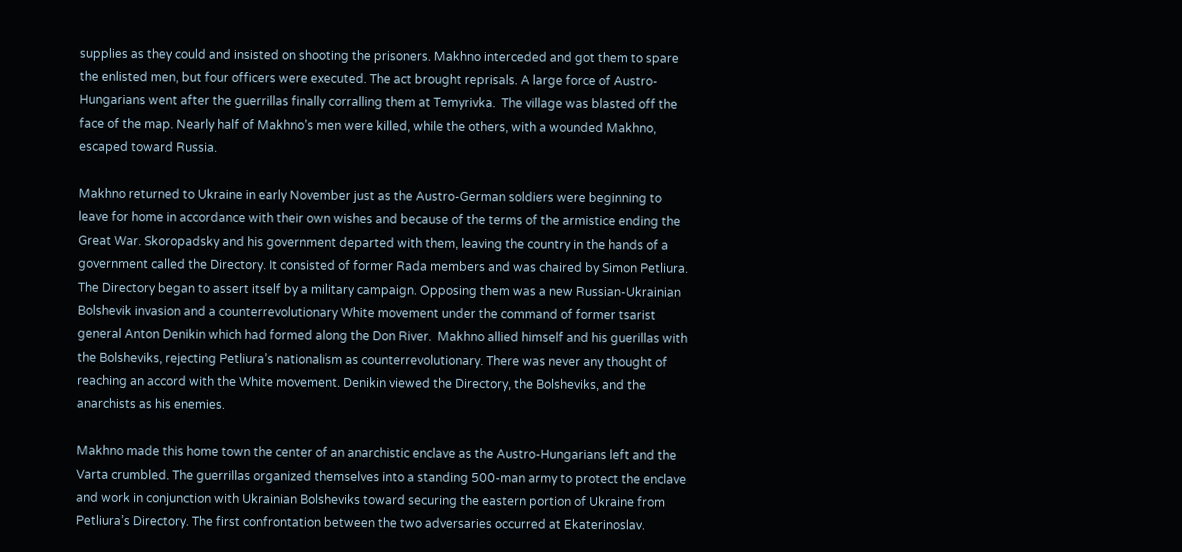supplies as they could and insisted on shooting the prisoners. Makhno interceded and got them to spare the enlisted men, but four officers were executed. The act brought reprisals. A large force of Austro-Hungarians went after the guerrillas finally corralling them at Temyrivka.  The village was blasted off the face of the map. Nearly half of Makhno’s men were killed, while the others, with a wounded Makhno, escaped toward Russia.

Makhno returned to Ukraine in early November just as the Austro-German soldiers were beginning to leave for home in accordance with their own wishes and because of the terms of the armistice ending the Great War. Skoropadsky and his government departed with them, leaving the country in the hands of a government called the Directory. It consisted of former Rada members and was chaired by Simon Petliura. The Directory began to assert itself by a military campaign. Opposing them was a new Russian-Ukrainian Bolshevik invasion and a counterrevolutionary White movement under the command of former tsarist general Anton Denikin which had formed along the Don River.  Makhno allied himself and his guerillas with the Bolsheviks, rejecting Petliura’s nationalism as counterrevolutionary. There was never any thought of reaching an accord with the White movement. Denikin viewed the Directory, the Bolsheviks, and the anarchists as his enemies.

Makhno made this home town the center of an anarchistic enclave as the Austro-Hungarians left and the Varta crumbled. The guerrillas organized themselves into a standing 500-man army to protect the enclave and work in conjunction with Ukrainian Bolsheviks toward securing the eastern portion of Ukraine from Petliura’s Directory. The first confrontation between the two adversaries occurred at Ekaterinoslav.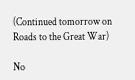(Continued tomorrow on Roads to the Great War)

No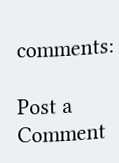comments:

Post a Comment